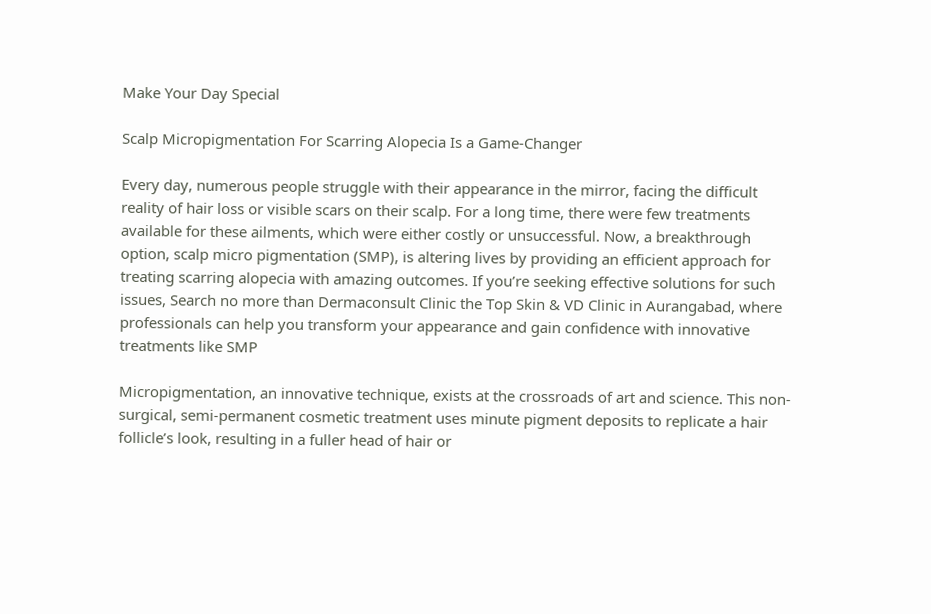Make Your Day Special

Scalp Micropigmentation For Scarring Alopecia Is a Game-Changer

Every day, numerous people struggle with their appearance in the mirror, facing the difficult reality of hair loss or visible scars on their scalp. For a long time, there were few treatments available for these ailments, which were either costly or unsuccessful. Now, a breakthrough option, scalp micro pigmentation (SMP), is altering lives by providing an efficient approach for treating scarring alopecia with amazing outcomes. If you’re seeking effective solutions for such issues, Search no more than Dermaconsult Clinic the Top Skin & VD Clinic in Aurangabad, where professionals can help you transform your appearance and gain confidence with innovative treatments like SMP

Micropigmentation, an innovative technique, exists at the crossroads of art and science. This non-surgical, semi-permanent cosmetic treatment uses minute pigment deposits to replicate a hair follicle’s look, resulting in a fuller head of hair or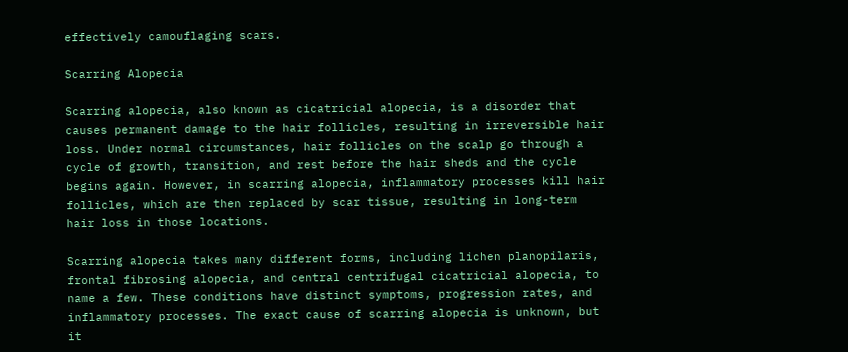effectively camouflaging scars.

Scarring Alopecia

Scarring alopecia, also known as cicatricial alopecia, is a disorder that causes permanent damage to the hair follicles, resulting in irreversible hair loss. Under normal circumstances, hair follicles on the scalp go through a cycle of growth, transition, and rest before the hair sheds and the cycle begins again. However, in scarring alopecia, inflammatory processes kill hair follicles, which are then replaced by scar tissue, resulting in long-term hair loss in those locations.

Scarring alopecia takes many different forms, including lichen planopilaris, frontal fibrosing alopecia, and central centrifugal cicatricial alopecia, to name a few. These conditions have distinct symptoms, progression rates, and inflammatory processes. The exact cause of scarring alopecia is unknown, but it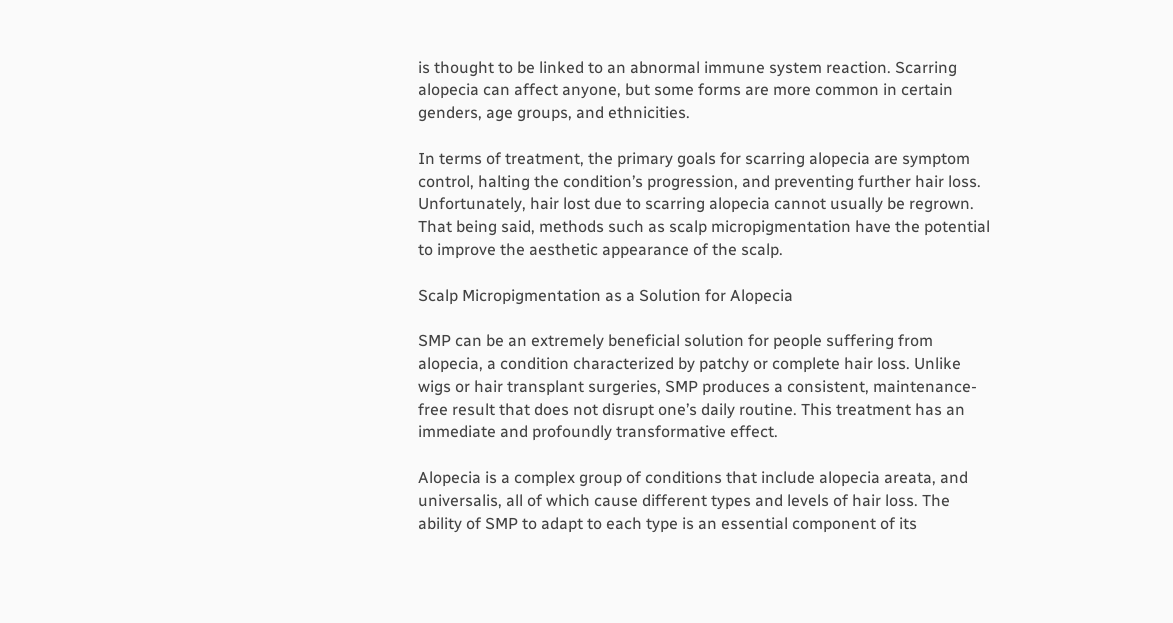is thought to be linked to an abnormal immune system reaction. Scarring alopecia can affect anyone, but some forms are more common in certain genders, age groups, and ethnicities.

In terms of treatment, the primary goals for scarring alopecia are symptom control, halting the condition’s progression, and preventing further hair loss. Unfortunately, hair lost due to scarring alopecia cannot usually be regrown. That being said, methods such as scalp micropigmentation have the potential to improve the aesthetic appearance of the scalp.

Scalp Micropigmentation as a Solution for Alopecia

SMP can be an extremely beneficial solution for people suffering from alopecia, a condition characterized by patchy or complete hair loss. Unlike wigs or hair transplant surgeries, SMP produces a consistent, maintenance-free result that does not disrupt one’s daily routine. This treatment has an immediate and profoundly transformative effect.

Alopecia is a complex group of conditions that include alopecia areata, and universalis, all of which cause different types and levels of hair loss. The ability of SMP to adapt to each type is an essential component of its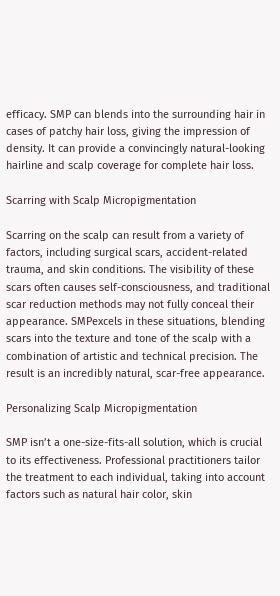efficacy. SMP can blends into the surrounding hair in cases of patchy hair loss, giving the impression of density. It can provide a convincingly natural-looking hairline and scalp coverage for complete hair loss.

Scarring with Scalp Micropigmentation

Scarring on the scalp can result from a variety of factors, including surgical scars, accident-related trauma, and skin conditions. The visibility of these scars often causes self-consciousness, and traditional scar reduction methods may not fully conceal their appearance. SMPexcels in these situations, blending scars into the texture and tone of the scalp with a combination of artistic and technical precision. The result is an incredibly natural, scar-free appearance.

Personalizing Scalp Micropigmentation

SMP isn’t a one-size-fits-all solution, which is crucial to its effectiveness. Professional practitioners tailor the treatment to each individual, taking into account factors such as natural hair color, skin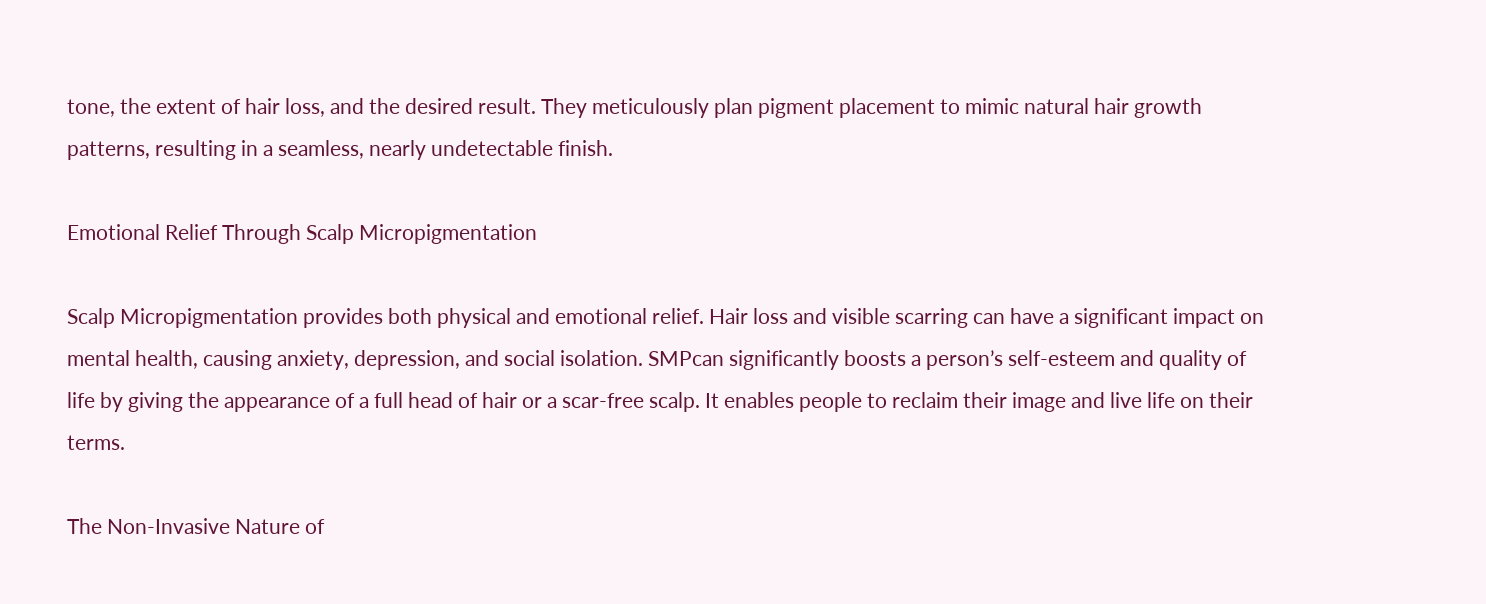tone, the extent of hair loss, and the desired result. They meticulously plan pigment placement to mimic natural hair growth patterns, resulting in a seamless, nearly undetectable finish.

Emotional Relief Through Scalp Micropigmentation

Scalp Micropigmentation provides both physical and emotional relief. Hair loss and visible scarring can have a significant impact on mental health, causing anxiety, depression, and social isolation. SMPcan significantly boosts a person’s self-esteem and quality of life by giving the appearance of a full head of hair or a scar-free scalp. It enables people to reclaim their image and live life on their terms.

The Non-Invasive Nature of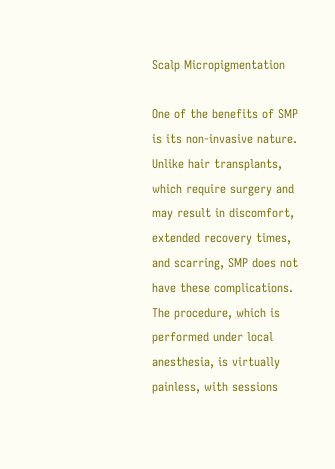Scalp Micropigmentation

One of the benefits of SMP is its non-invasive nature. Unlike hair transplants, which require surgery and may result in discomfort, extended recovery times, and scarring, SMP does not have these complications. The procedure, which is performed under local anesthesia, is virtually painless, with sessions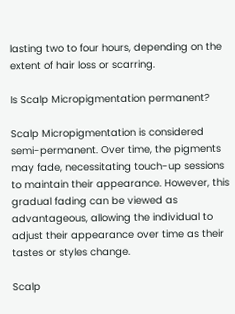lasting two to four hours, depending on the extent of hair loss or scarring.

Is Scalp Micropigmentation permanent?

Scalp Micropigmentation is considered semi-permanent. Over time, the pigments may fade, necessitating touch-up sessions to maintain their appearance. However, this gradual fading can be viewed as advantageous, allowing the individual to adjust their appearance over time as their tastes or styles change.

Scalp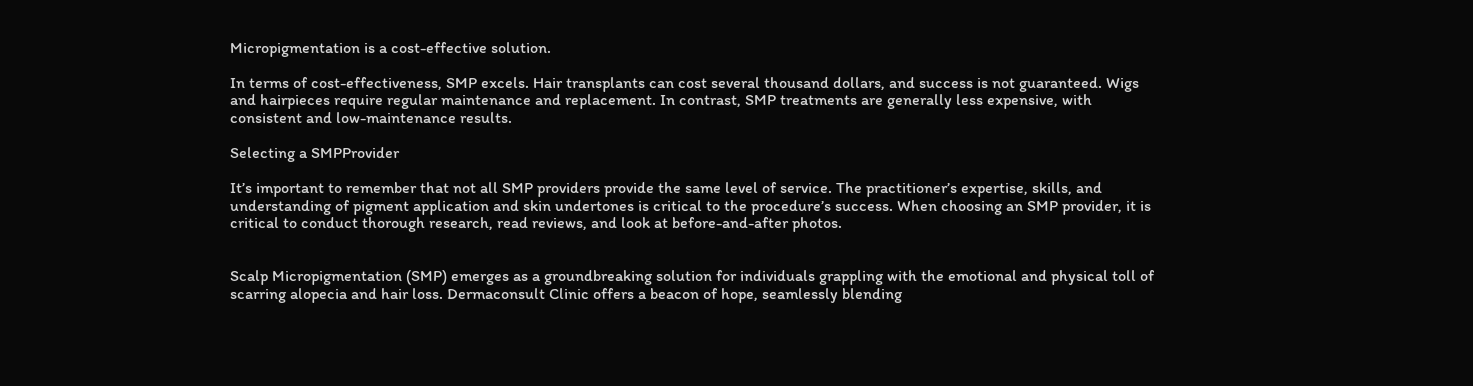Micropigmentation is a cost-effective solution.

In terms of cost-effectiveness, SMP excels. Hair transplants can cost several thousand dollars, and success is not guaranteed. Wigs and hairpieces require regular maintenance and replacement. In contrast, SMP treatments are generally less expensive, with consistent and low-maintenance results.

Selecting a SMPProvider

It’s important to remember that not all SMP providers provide the same level of service. The practitioner’s expertise, skills, and understanding of pigment application and skin undertones is critical to the procedure’s success. When choosing an SMP provider, it is critical to conduct thorough research, read reviews, and look at before-and-after photos.


Scalp Micropigmentation (SMP) emerges as a groundbreaking solution for individuals grappling with the emotional and physical toll of scarring alopecia and hair loss. Dermaconsult Clinic offers a beacon of hope, seamlessly blending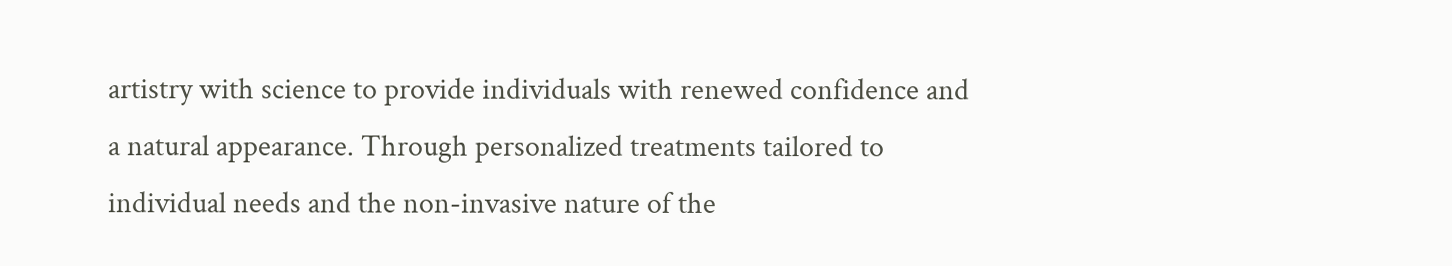artistry with science to provide individuals with renewed confidence and a natural appearance. Through personalized treatments tailored to individual needs and the non-invasive nature of the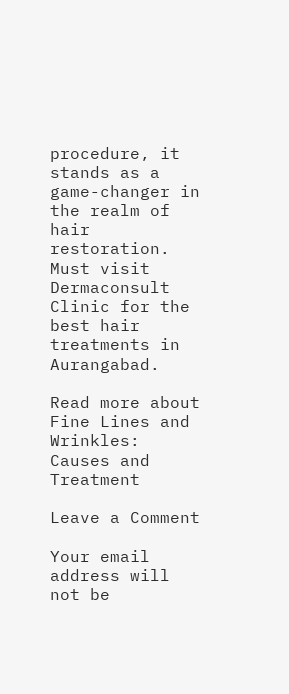procedure, it stands as a game-changer in the realm of hair restoration. Must visit Dermaconsult Clinic for the best hair treatments in Aurangabad.

Read more about Fine Lines and Wrinkles: Causes and Treatment

Leave a Comment

Your email address will not be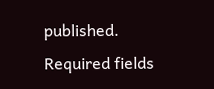published. Required fields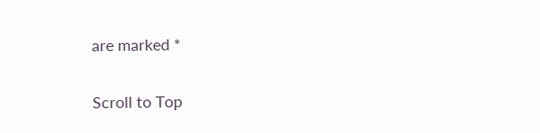are marked *

Scroll to Top